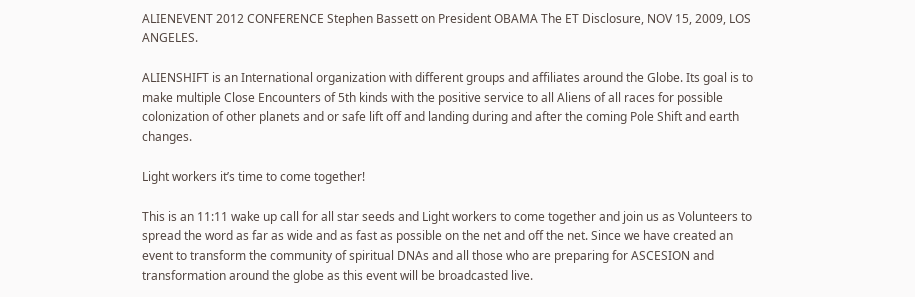ALIENEVENT 2012 CONFERENCE Stephen Bassett on President OBAMA The ET Disclosure, NOV 15, 2009, LOS ANGELES.

ALIENSHIFT is an International organization with different groups and affiliates around the Globe. Its goal is to make multiple Close Encounters of 5th kinds with the positive service to all Aliens of all races for possible colonization of other planets and or safe lift off and landing during and after the coming Pole Shift and earth changes.

Light workers it’s time to come together!

This is an 11:11 wake up call for all star seeds and Light workers to come together and join us as Volunteers to spread the word as far as wide and as fast as possible on the net and off the net. Since we have created an event to transform the community of spiritual DNAs and all those who are preparing for ASCESION and transformation around the globe as this event will be broadcasted live.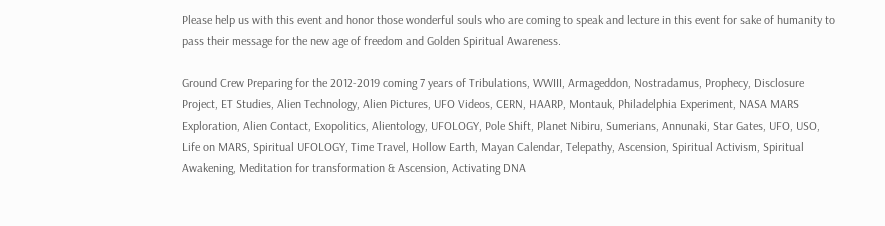Please help us with this event and honor those wonderful souls who are coming to speak and lecture in this event for sake of humanity to pass their message for the new age of freedom and Golden Spiritual Awareness.

Ground Crew Preparing for the 2012-2019 coming 7 years of Tribulations, WWIII, Armageddon, Nostradamus, Prophecy, Disclosure Project, ET Studies, Alien Technology, Alien Pictures, UFO Videos, CERN, HAARP, Montauk, Philadelphia Experiment, NASA MARS Exploration, Alien Contact, Exopolitics, Alientology, UFOLOGY, Pole Shift, Planet Nibiru, Sumerians, Annunaki, Star Gates, UFO, USO, Life on MARS, Spiritual UFOLOGY, Time Travel, Hollow Earth, Mayan Calendar, Telepathy, Ascension, Spiritual Activism, Spiritual Awakening, Meditation for transformation & Ascension, Activating DNA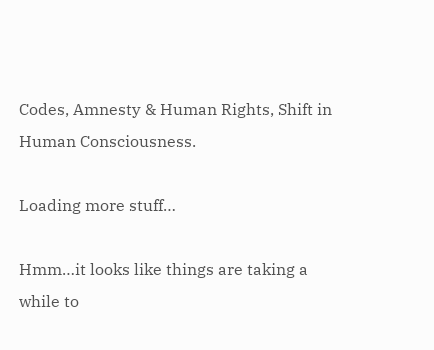Codes, Amnesty & Human Rights, Shift in Human Consciousness.

Loading more stuff…

Hmm…it looks like things are taking a while to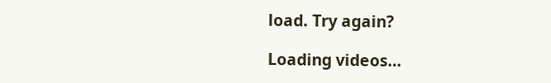load. Try again?

Loading videos…